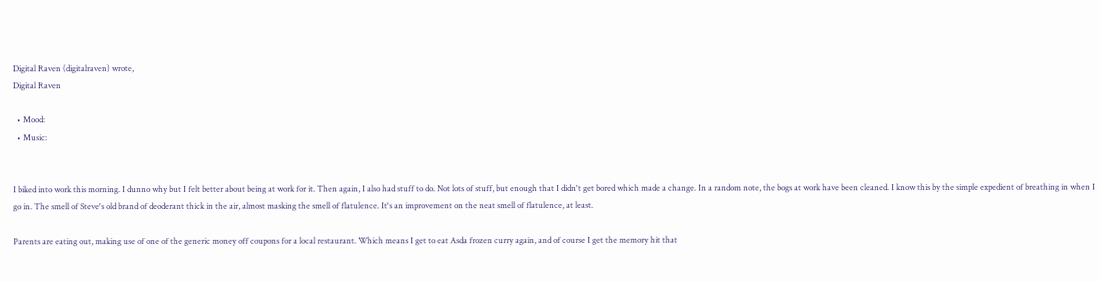Digital Raven (digitalraven) wrote,
Digital Raven

  • Mood:
  • Music:


I biked into work this morning. I dunno why but I felt better about being at work for it. Then again, I also had stuff to do. Not lots of stuff, but enough that I didn't get bored which made a change. In a random note, the bogs at work have been cleaned. I know this by the simple expedient of breathing in when I go in. The smell of Steve's old brand of deoderant thick in the air, almost masking the smell of flatulence. It's an improvement on the neat smell of flatulence, at least.

Parents are eating out, making use of one of the generic money off coupons for a local restaurant. Which means I get to eat Asda frozen curry again, and of course I get the memory hit that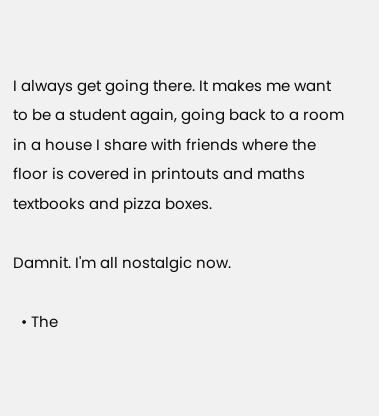I always get going there. It makes me want to be a student again, going back to a room in a house I share with friends where the floor is covered in printouts and maths textbooks and pizza boxes.

Damnit. I'm all nostalgic now.

  • The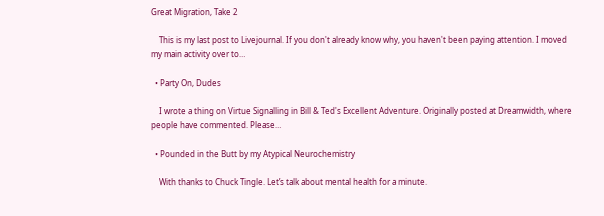Great Migration, Take 2

    This is my last post to Livejournal. If you don't already know why, you haven't been paying attention. I moved my main activity over to…

  • Party On, Dudes

    I wrote a thing on Virtue Signalling in Bill & Ted's Excellent Adventure. Originally posted at Dreamwidth, where people have commented. Please…

  • Pounded in the Butt by my Atypical Neurochemistry

    With thanks to Chuck Tingle. Let’s talk about mental health for a minute.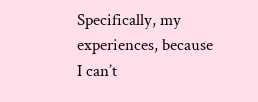Specifically, my experiences, because I can’t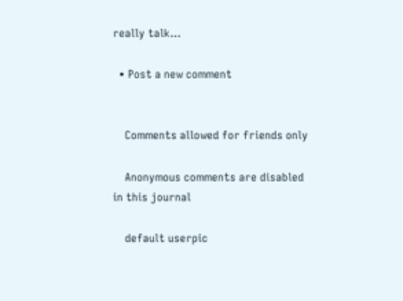really talk…

  • Post a new comment


    Comments allowed for friends only

    Anonymous comments are disabled in this journal

    default userpic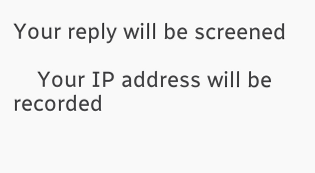Your reply will be screened

    Your IP address will be recorded